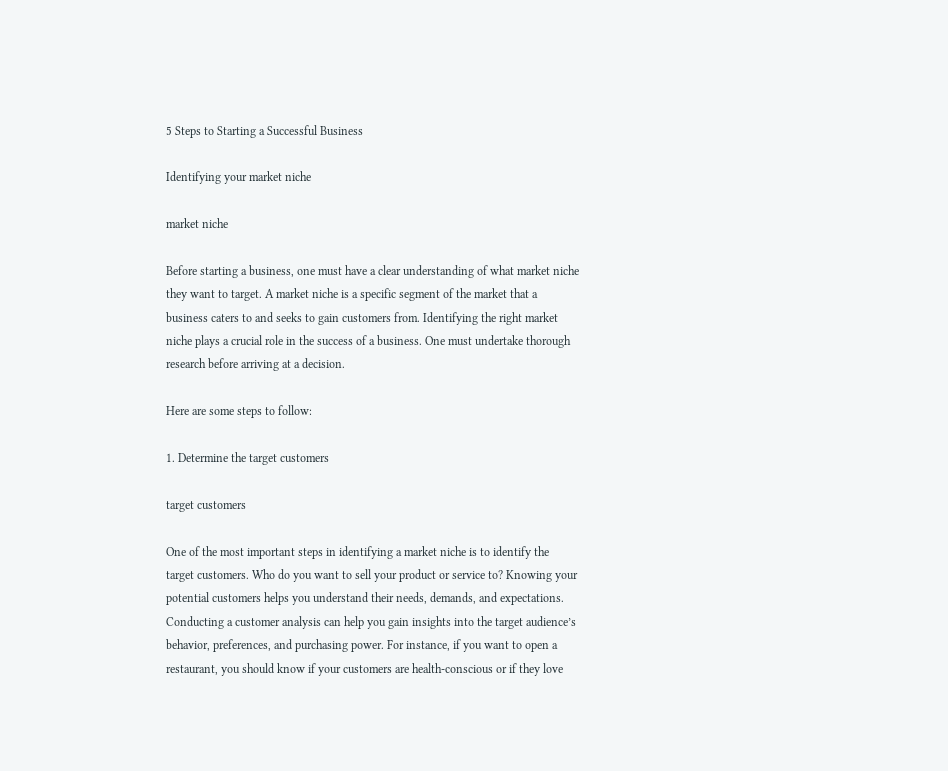5 Steps to Starting a Successful Business

Identifying your market niche

market niche

Before starting a business, one must have a clear understanding of what market niche they want to target. A market niche is a specific segment of the market that a business caters to and seeks to gain customers from. Identifying the right market niche plays a crucial role in the success of a business. One must undertake thorough research before arriving at a decision.

Here are some steps to follow:

1. Determine the target customers

target customers

One of the most important steps in identifying a market niche is to identify the target customers. Who do you want to sell your product or service to? Knowing your potential customers helps you understand their needs, demands, and expectations. Conducting a customer analysis can help you gain insights into the target audience’s behavior, preferences, and purchasing power. For instance, if you want to open a restaurant, you should know if your customers are health-conscious or if they love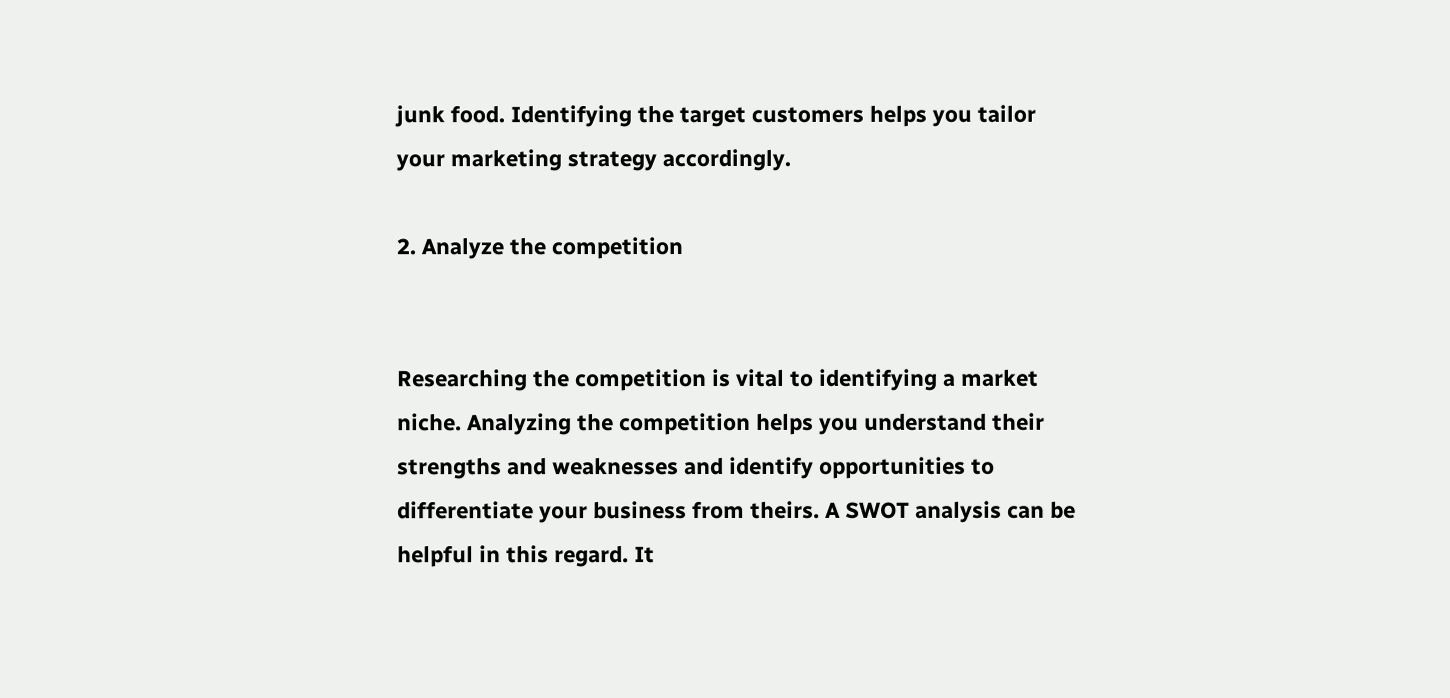junk food. Identifying the target customers helps you tailor your marketing strategy accordingly.

2. Analyze the competition


Researching the competition is vital to identifying a market niche. Analyzing the competition helps you understand their strengths and weaknesses and identify opportunities to differentiate your business from theirs. A SWOT analysis can be helpful in this regard. It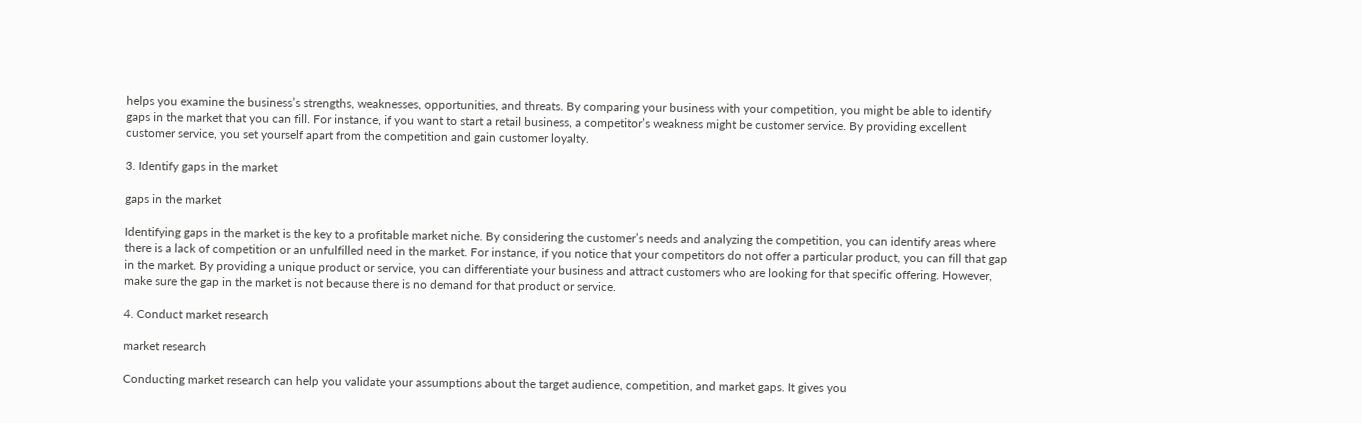helps you examine the business’s strengths, weaknesses, opportunities, and threats. By comparing your business with your competition, you might be able to identify gaps in the market that you can fill. For instance, if you want to start a retail business, a competitor’s weakness might be customer service. By providing excellent customer service, you set yourself apart from the competition and gain customer loyalty.

3. Identify gaps in the market

gaps in the market

Identifying gaps in the market is the key to a profitable market niche. By considering the customer’s needs and analyzing the competition, you can identify areas where there is a lack of competition or an unfulfilled need in the market. For instance, if you notice that your competitors do not offer a particular product, you can fill that gap in the market. By providing a unique product or service, you can differentiate your business and attract customers who are looking for that specific offering. However, make sure the gap in the market is not because there is no demand for that product or service.

4. Conduct market research

market research

Conducting market research can help you validate your assumptions about the target audience, competition, and market gaps. It gives you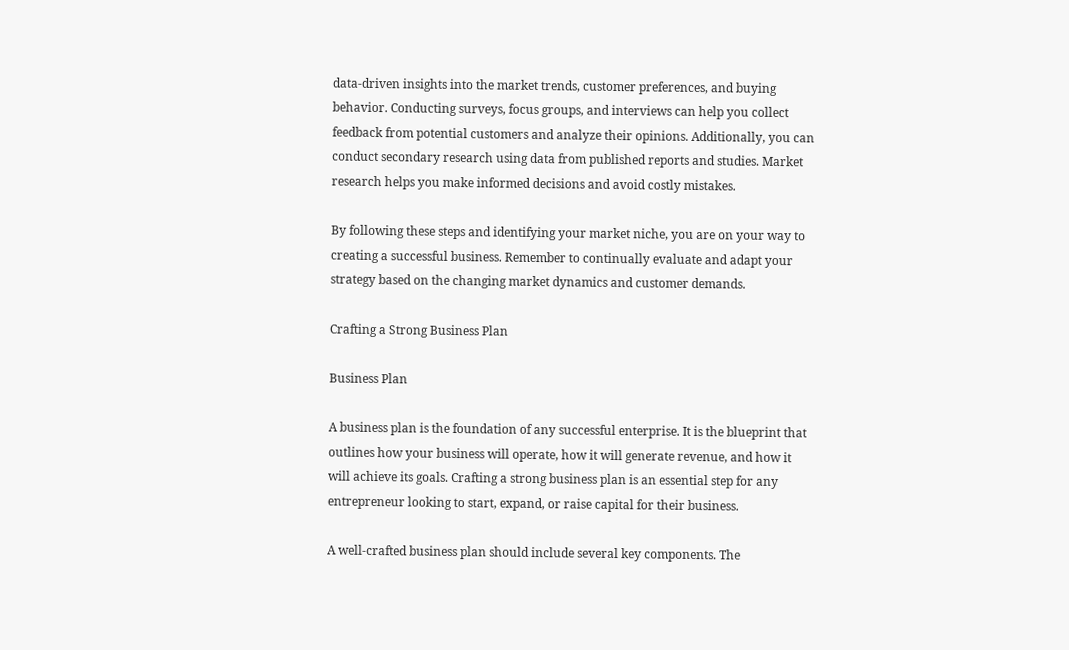data-driven insights into the market trends, customer preferences, and buying behavior. Conducting surveys, focus groups, and interviews can help you collect feedback from potential customers and analyze their opinions. Additionally, you can conduct secondary research using data from published reports and studies. Market research helps you make informed decisions and avoid costly mistakes.

By following these steps and identifying your market niche, you are on your way to creating a successful business. Remember to continually evaluate and adapt your strategy based on the changing market dynamics and customer demands.

Crafting a Strong Business Plan

Business Plan

A business plan is the foundation of any successful enterprise. It is the blueprint that outlines how your business will operate, how it will generate revenue, and how it will achieve its goals. Crafting a strong business plan is an essential step for any entrepreneur looking to start, expand, or raise capital for their business.

A well-crafted business plan should include several key components. The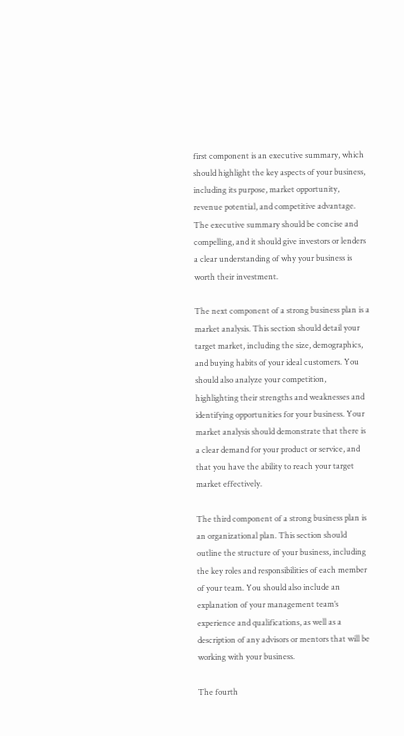first component is an executive summary, which should highlight the key aspects of your business, including its purpose, market opportunity, revenue potential, and competitive advantage. The executive summary should be concise and compelling, and it should give investors or lenders a clear understanding of why your business is worth their investment.

The next component of a strong business plan is a market analysis. This section should detail your target market, including the size, demographics, and buying habits of your ideal customers. You should also analyze your competition, highlighting their strengths and weaknesses and identifying opportunities for your business. Your market analysis should demonstrate that there is a clear demand for your product or service, and that you have the ability to reach your target market effectively.

The third component of a strong business plan is an organizational plan. This section should outline the structure of your business, including the key roles and responsibilities of each member of your team. You should also include an explanation of your management team’s experience and qualifications, as well as a description of any advisors or mentors that will be working with your business.

The fourth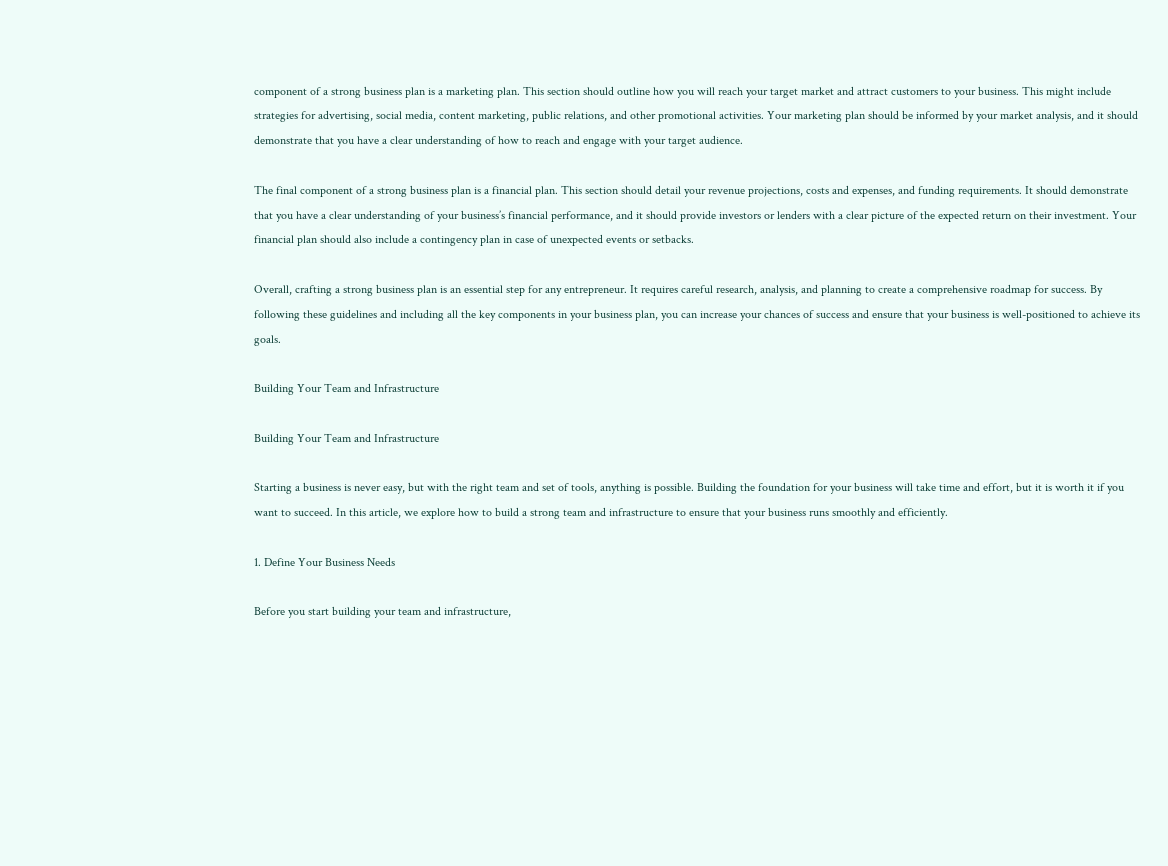component of a strong business plan is a marketing plan. This section should outline how you will reach your target market and attract customers to your business. This might include strategies for advertising, social media, content marketing, public relations, and other promotional activities. Your marketing plan should be informed by your market analysis, and it should demonstrate that you have a clear understanding of how to reach and engage with your target audience.

The final component of a strong business plan is a financial plan. This section should detail your revenue projections, costs and expenses, and funding requirements. It should demonstrate that you have a clear understanding of your business’s financial performance, and it should provide investors or lenders with a clear picture of the expected return on their investment. Your financial plan should also include a contingency plan in case of unexpected events or setbacks.

Overall, crafting a strong business plan is an essential step for any entrepreneur. It requires careful research, analysis, and planning to create a comprehensive roadmap for success. By following these guidelines and including all the key components in your business plan, you can increase your chances of success and ensure that your business is well-positioned to achieve its goals.

Building Your Team and Infrastructure

Building Your Team and Infrastructure

Starting a business is never easy, but with the right team and set of tools, anything is possible. Building the foundation for your business will take time and effort, but it is worth it if you want to succeed. In this article, we explore how to build a strong team and infrastructure to ensure that your business runs smoothly and efficiently.

1. Define Your Business Needs

Before you start building your team and infrastructure,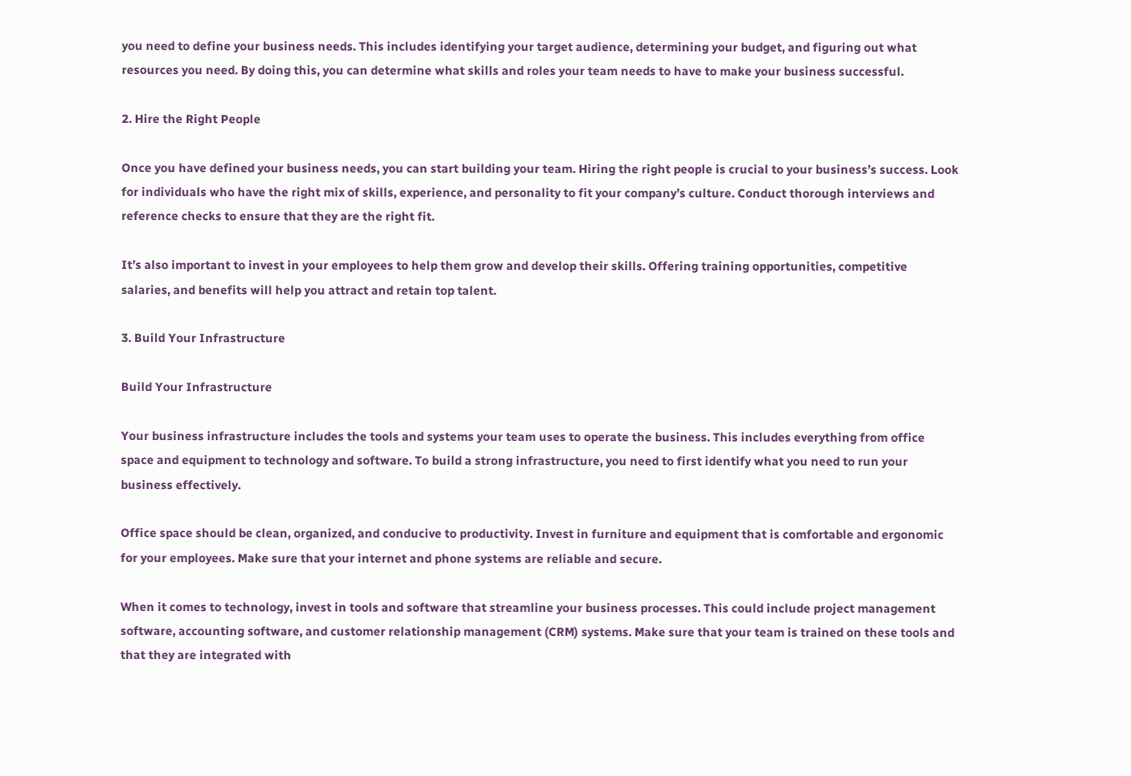you need to define your business needs. This includes identifying your target audience, determining your budget, and figuring out what resources you need. By doing this, you can determine what skills and roles your team needs to have to make your business successful.

2. Hire the Right People

Once you have defined your business needs, you can start building your team. Hiring the right people is crucial to your business’s success. Look for individuals who have the right mix of skills, experience, and personality to fit your company’s culture. Conduct thorough interviews and reference checks to ensure that they are the right fit.

It’s also important to invest in your employees to help them grow and develop their skills. Offering training opportunities, competitive salaries, and benefits will help you attract and retain top talent.

3. Build Your Infrastructure

Build Your Infrastructure

Your business infrastructure includes the tools and systems your team uses to operate the business. This includes everything from office space and equipment to technology and software. To build a strong infrastructure, you need to first identify what you need to run your business effectively.

Office space should be clean, organized, and conducive to productivity. Invest in furniture and equipment that is comfortable and ergonomic for your employees. Make sure that your internet and phone systems are reliable and secure.

When it comes to technology, invest in tools and software that streamline your business processes. This could include project management software, accounting software, and customer relationship management (CRM) systems. Make sure that your team is trained on these tools and that they are integrated with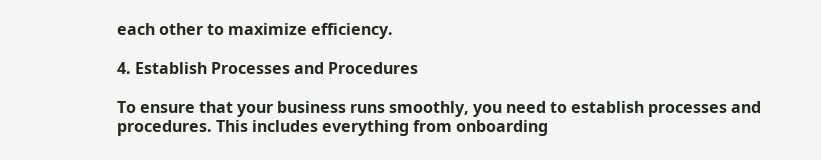each other to maximize efficiency.

4. Establish Processes and Procedures

To ensure that your business runs smoothly, you need to establish processes and procedures. This includes everything from onboarding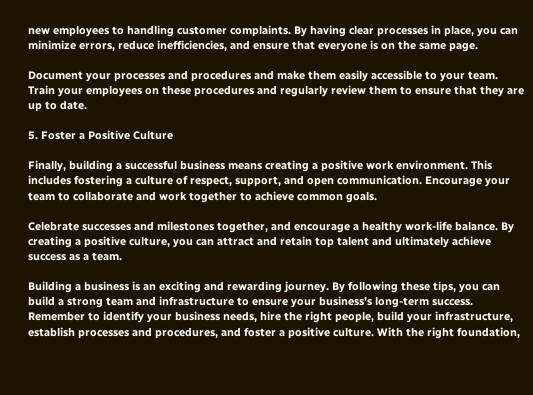new employees to handling customer complaints. By having clear processes in place, you can minimize errors, reduce inefficiencies, and ensure that everyone is on the same page.

Document your processes and procedures and make them easily accessible to your team. Train your employees on these procedures and regularly review them to ensure that they are up to date.

5. Foster a Positive Culture

Finally, building a successful business means creating a positive work environment. This includes fostering a culture of respect, support, and open communication. Encourage your team to collaborate and work together to achieve common goals.

Celebrate successes and milestones together, and encourage a healthy work-life balance. By creating a positive culture, you can attract and retain top talent and ultimately achieve success as a team.

Building a business is an exciting and rewarding journey. By following these tips, you can build a strong team and infrastructure to ensure your business’s long-term success. Remember to identify your business needs, hire the right people, build your infrastructure, establish processes and procedures, and foster a positive culture. With the right foundation,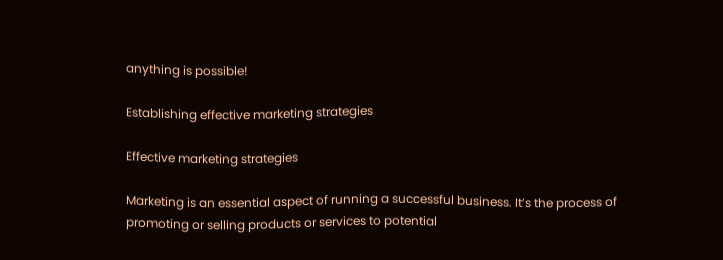anything is possible!

Establishing effective marketing strategies

Effective marketing strategies

Marketing is an essential aspect of running a successful business. It’s the process of promoting or selling products or services to potential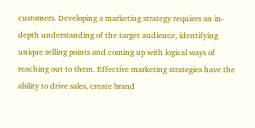customers. Developing a marketing strategy requires an in-depth understanding of the target audience, identifying unique selling points and coming up with logical ways of reaching out to them. Effective marketing strategies have the ability to drive sales, create brand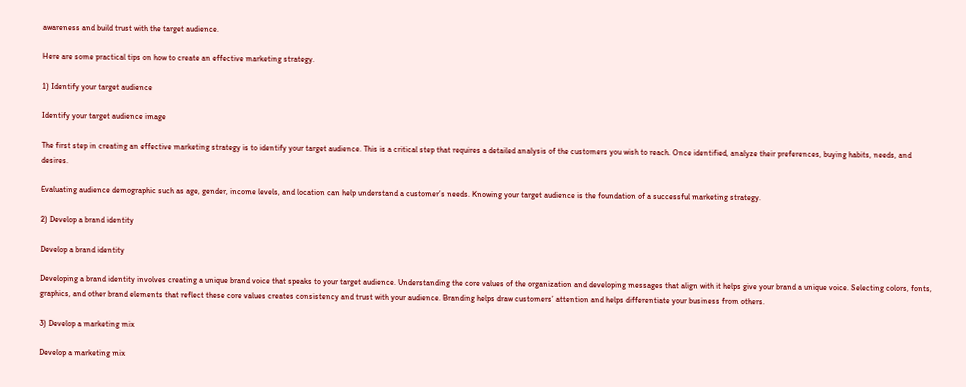awareness and build trust with the target audience.

Here are some practical tips on how to create an effective marketing strategy.

1) Identify your target audience

Identify your target audience image

The first step in creating an effective marketing strategy is to identify your target audience. This is a critical step that requires a detailed analysis of the customers you wish to reach. Once identified, analyze their preferences, buying habits, needs, and desires.

Evaluating audience demographic such as age, gender, income levels, and location can help understand a customer’s needs. Knowing your target audience is the foundation of a successful marketing strategy.

2) Develop a brand identity

Develop a brand identity

Developing a brand identity involves creating a unique brand voice that speaks to your target audience. Understanding the core values of the organization and developing messages that align with it helps give your brand a unique voice. Selecting colors, fonts, graphics, and other brand elements that reflect these core values creates consistency and trust with your audience. Branding helps draw customers’ attention and helps differentiate your business from others.

3) Develop a marketing mix

Develop a marketing mix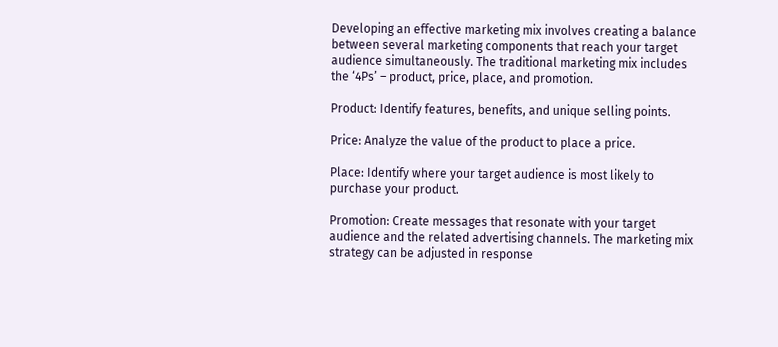Developing an effective marketing mix involves creating a balance between several marketing components that reach your target audience simultaneously. The traditional marketing mix includes the ‘4Ps’ – product, price, place, and promotion.

Product: Identify features, benefits, and unique selling points.

Price: Analyze the value of the product to place a price.

Place: Identify where your target audience is most likely to purchase your product.

Promotion: Create messages that resonate with your target audience and the related advertising channels. The marketing mix strategy can be adjusted in response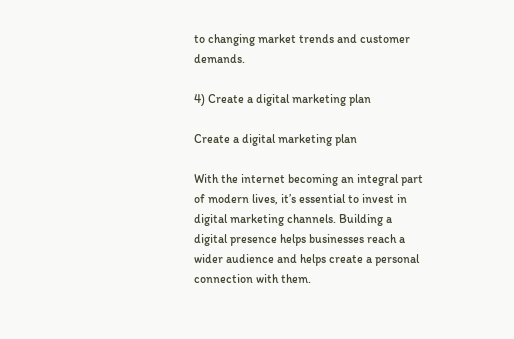to changing market trends and customer demands.

4) Create a digital marketing plan

Create a digital marketing plan

With the internet becoming an integral part of modern lives, it’s essential to invest in digital marketing channels. Building a digital presence helps businesses reach a wider audience and helps create a personal connection with them.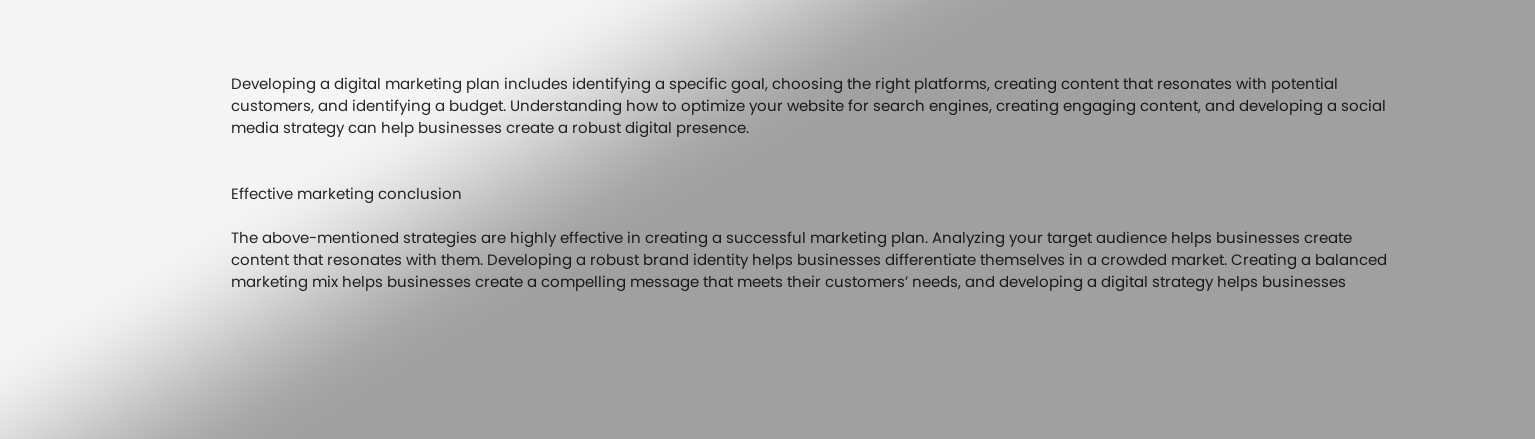Developing a digital marketing plan includes identifying a specific goal, choosing the right platforms, creating content that resonates with potential customers, and identifying a budget. Understanding how to optimize your website for search engines, creating engaging content, and developing a social media strategy can help businesses create a robust digital presence.


Effective marketing conclusion

The above-mentioned strategies are highly effective in creating a successful marketing plan. Analyzing your target audience helps businesses create content that resonates with them. Developing a robust brand identity helps businesses differentiate themselves in a crowded market. Creating a balanced marketing mix helps businesses create a compelling message that meets their customers’ needs, and developing a digital strategy helps businesses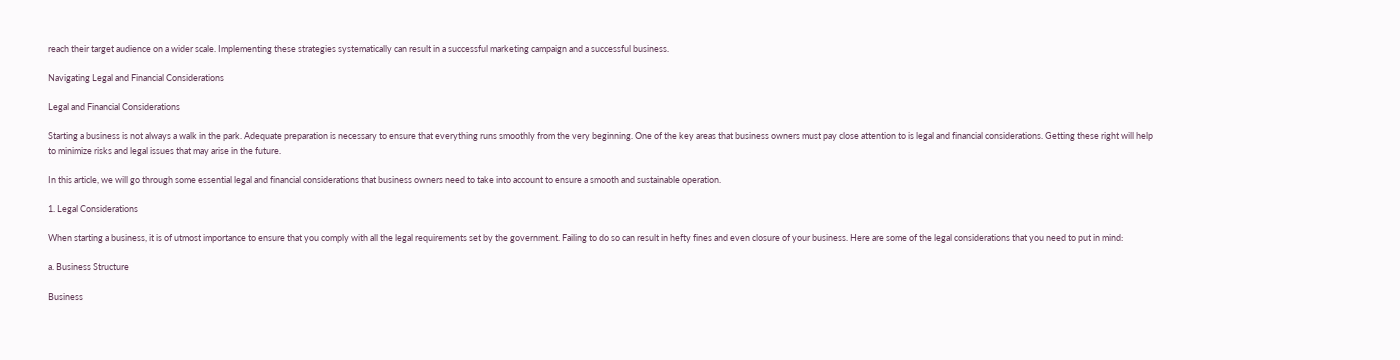reach their target audience on a wider scale. Implementing these strategies systematically can result in a successful marketing campaign and a successful business.

Navigating Legal and Financial Considerations

Legal and Financial Considerations

Starting a business is not always a walk in the park. Adequate preparation is necessary to ensure that everything runs smoothly from the very beginning. One of the key areas that business owners must pay close attention to is legal and financial considerations. Getting these right will help to minimize risks and legal issues that may arise in the future.

In this article, we will go through some essential legal and financial considerations that business owners need to take into account to ensure a smooth and sustainable operation.

1. Legal Considerations

When starting a business, it is of utmost importance to ensure that you comply with all the legal requirements set by the government. Failing to do so can result in hefty fines and even closure of your business. Here are some of the legal considerations that you need to put in mind:

a. Business Structure

Business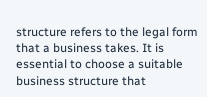structure refers to the legal form that a business takes. It is essential to choose a suitable business structure that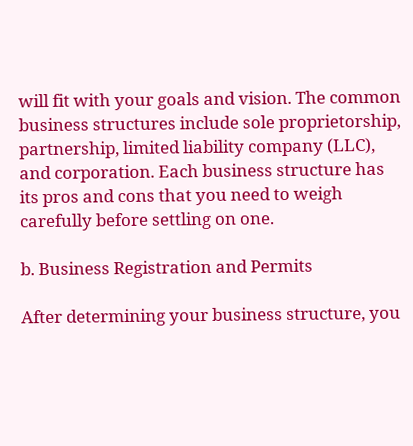will fit with your goals and vision. The common business structures include sole proprietorship, partnership, limited liability company (LLC), and corporation. Each business structure has its pros and cons that you need to weigh carefully before settling on one.

b. Business Registration and Permits

After determining your business structure, you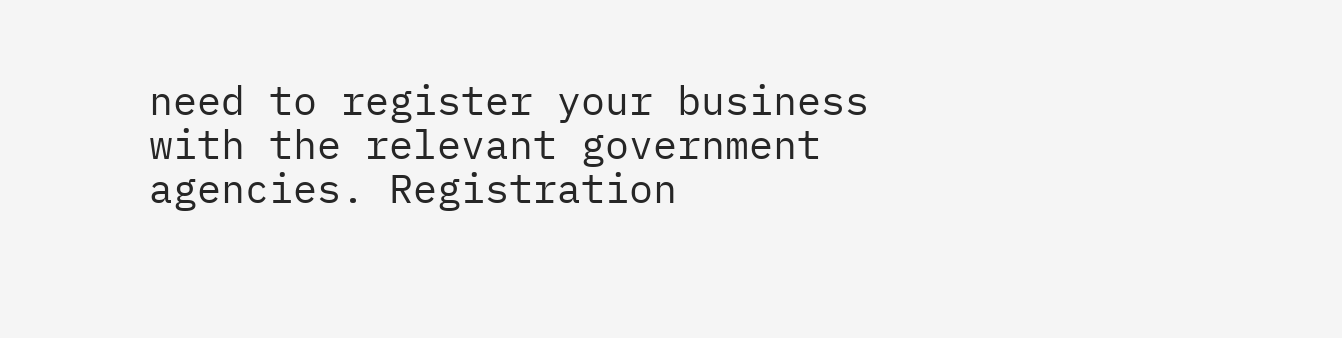need to register your business with the relevant government agencies. Registration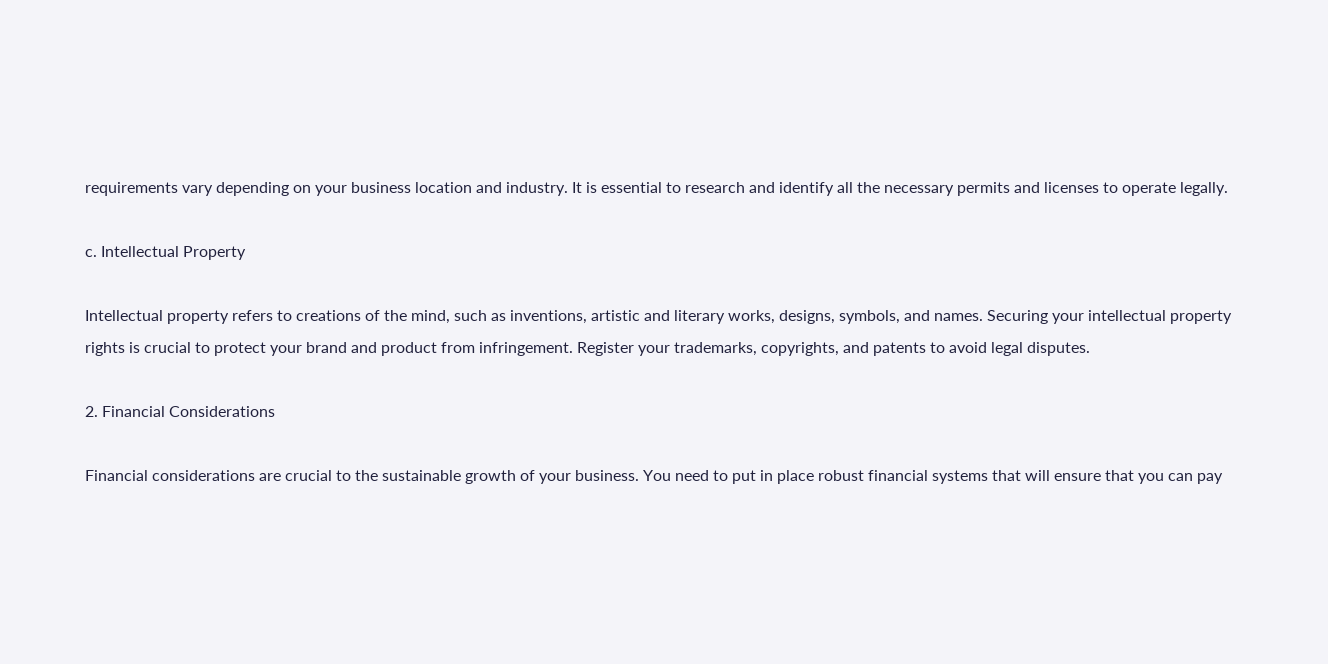requirements vary depending on your business location and industry. It is essential to research and identify all the necessary permits and licenses to operate legally.

c. Intellectual Property

Intellectual property refers to creations of the mind, such as inventions, artistic and literary works, designs, symbols, and names. Securing your intellectual property rights is crucial to protect your brand and product from infringement. Register your trademarks, copyrights, and patents to avoid legal disputes.

2. Financial Considerations

Financial considerations are crucial to the sustainable growth of your business. You need to put in place robust financial systems that will ensure that you can pay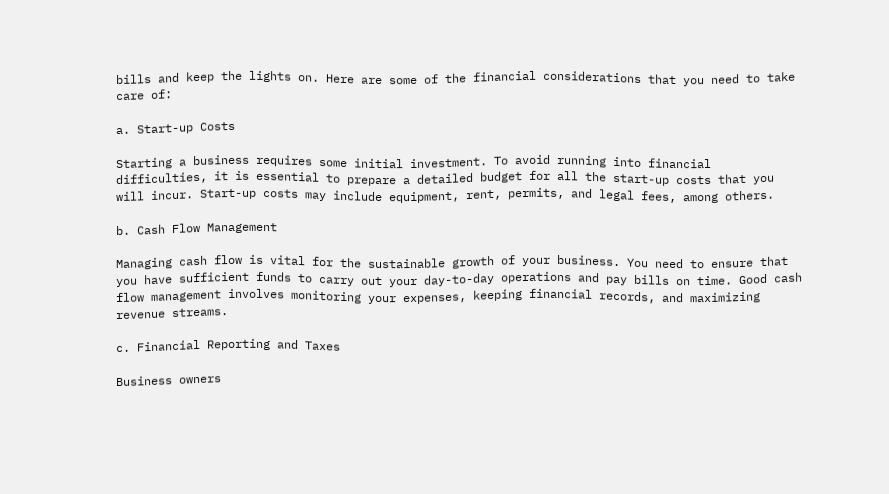bills and keep the lights on. Here are some of the financial considerations that you need to take care of:

a. Start-up Costs

Starting a business requires some initial investment. To avoid running into financial difficulties, it is essential to prepare a detailed budget for all the start-up costs that you will incur. Start-up costs may include equipment, rent, permits, and legal fees, among others.

b. Cash Flow Management

Managing cash flow is vital for the sustainable growth of your business. You need to ensure that you have sufficient funds to carry out your day-to-day operations and pay bills on time. Good cash flow management involves monitoring your expenses, keeping financial records, and maximizing revenue streams.

c. Financial Reporting and Taxes

Business owners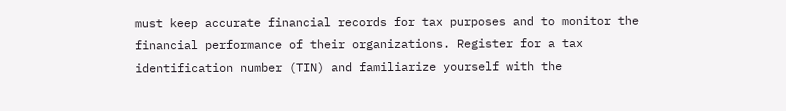must keep accurate financial records for tax purposes and to monitor the financial performance of their organizations. Register for a tax identification number (TIN) and familiarize yourself with the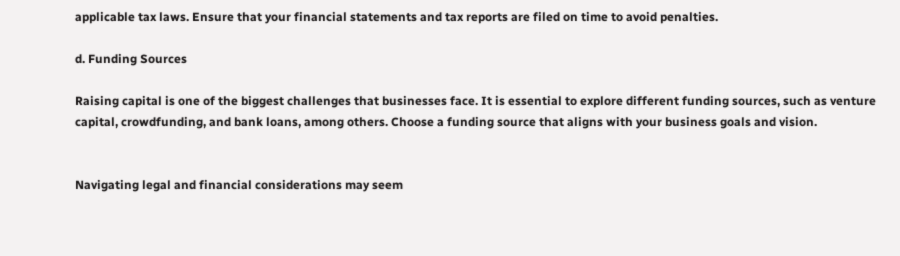applicable tax laws. Ensure that your financial statements and tax reports are filed on time to avoid penalties.

d. Funding Sources

Raising capital is one of the biggest challenges that businesses face. It is essential to explore different funding sources, such as venture capital, crowdfunding, and bank loans, among others. Choose a funding source that aligns with your business goals and vision.


Navigating legal and financial considerations may seem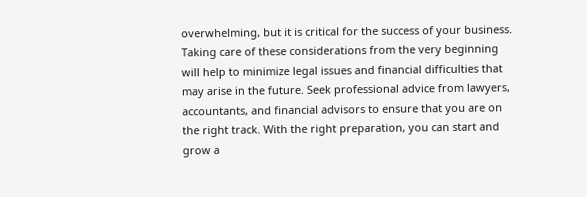overwhelming, but it is critical for the success of your business. Taking care of these considerations from the very beginning will help to minimize legal issues and financial difficulties that may arise in the future. Seek professional advice from lawyers, accountants, and financial advisors to ensure that you are on the right track. With the right preparation, you can start and grow a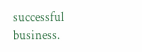successful business.